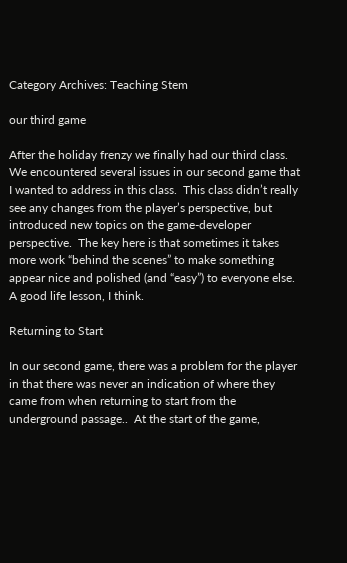Category Archives: Teaching Stem

our third game

After the holiday frenzy we finally had our third class.  We encountered several issues in our second game that I wanted to address in this class.  This class didn’t really see any changes from the player’s perspective, but introduced new topics on the game-developer perspective.  The key here is that sometimes it takes more work “behind the scenes” to make something appear nice and polished (and “easy”) to everyone else.  A good life lesson, I think.

Returning to Start

In our second game, there was a problem for the player in that there was never an indication of where they came from when returning to start from the underground passage..  At the start of the game,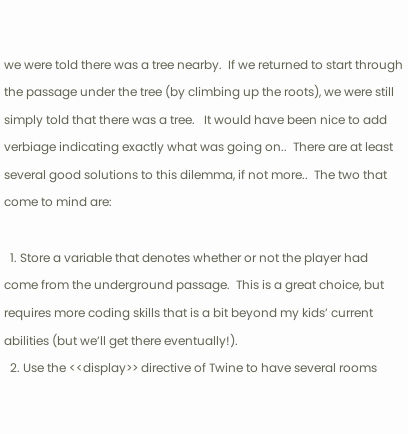we were told there was a tree nearby.  If we returned to start through the passage under the tree (by climbing up the roots), we were still simply told that there was a tree.   It would have been nice to add verbiage indicating exactly what was going on..  There are at least several good solutions to this dilemma, if not more..  The two that come to mind are:

  1. Store a variable that denotes whether or not the player had come from the underground passage.  This is a great choice, but requires more coding skills that is a bit beyond my kids’ current abilities (but we’ll get there eventually!).
  2. Use the <<display>> directive of Twine to have several rooms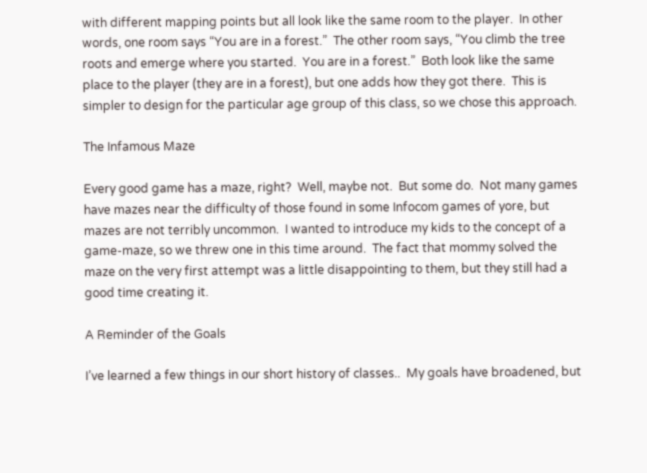with different mapping points but all look like the same room to the player.  In other words, one room says “You are in a forest.”  The other room says, “You climb the tree roots and emerge where you started.  You are in a forest.”  Both look like the same place to the player (they are in a forest), but one adds how they got there.  This is simpler to design for the particular age group of this class, so we chose this approach.

The Infamous Maze

Every good game has a maze, right?  Well, maybe not.  But some do.  Not many games have mazes near the difficulty of those found in some Infocom games of yore, but mazes are not terribly uncommon.  I wanted to introduce my kids to the concept of a game-maze, so we threw one in this time around.  The fact that mommy solved the maze on the very first attempt was a little disappointing to them, but they still had a good time creating it.

A Reminder of the Goals

I’ve learned a few things in our short history of classes..  My goals have broadened, but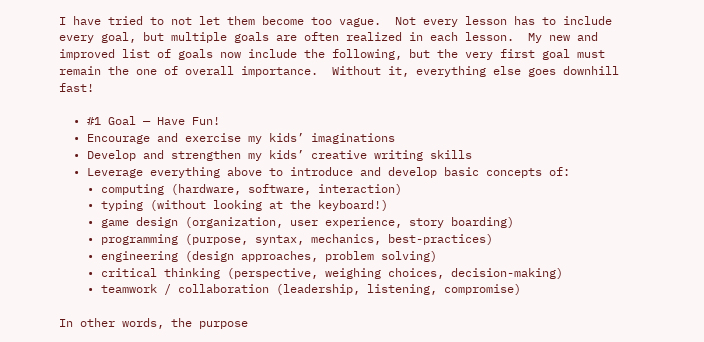I have tried to not let them become too vague.  Not every lesson has to include every goal, but multiple goals are often realized in each lesson.  My new and improved list of goals now include the following, but the very first goal must remain the one of overall importance.  Without it, everything else goes downhill fast!

  • #1 Goal — Have Fun!
  • Encourage and exercise my kids’ imaginations
  • Develop and strengthen my kids’ creative writing skills
  • Leverage everything above to introduce and develop basic concepts of:
    • computing (hardware, software, interaction)
    • typing (without looking at the keyboard!)
    • game design (organization, user experience, story boarding)
    • programming (purpose, syntax, mechanics, best-practices)
    • engineering (design approaches, problem solving)
    • critical thinking (perspective, weighing choices, decision-making)
    • teamwork / collaboration (leadership, listening, compromise)

In other words, the purpose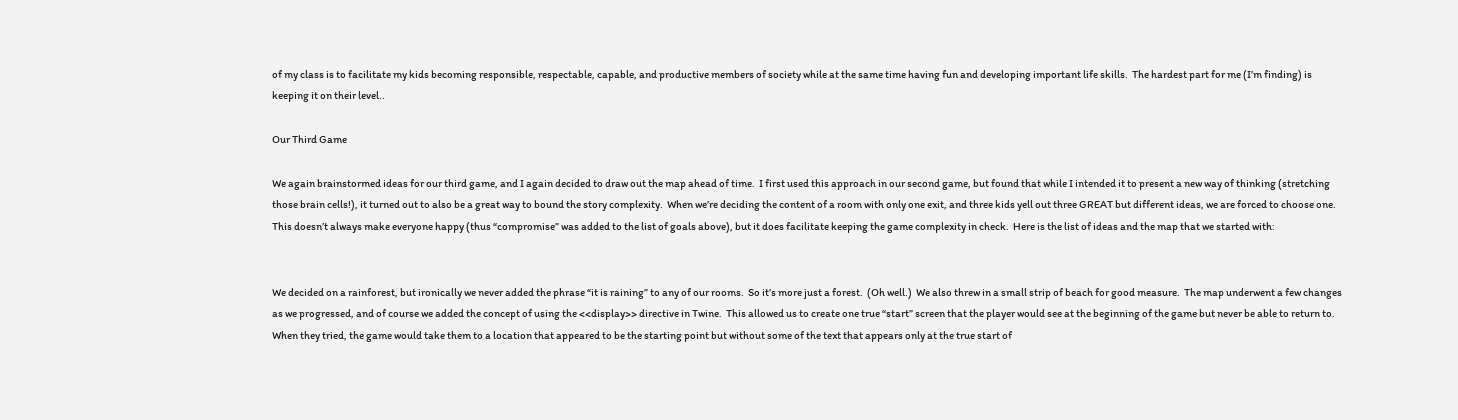of my class is to facilitate my kids becoming responsible, respectable, capable, and productive members of society while at the same time having fun and developing important life skills.  The hardest part for me (I’m finding) is keeping it on their level..

Our Third Game

We again brainstormed ideas for our third game, and I again decided to draw out the map ahead of time.  I first used this approach in our second game, but found that while I intended it to present a new way of thinking (stretching those brain cells!), it turned out to also be a great way to bound the story complexity.  When we’re deciding the content of a room with only one exit, and three kids yell out three GREAT but different ideas, we are forced to choose one.  This doesn’t always make everyone happy (thus “compromise” was added to the list of goals above), but it does facilitate keeping the game complexity in check.  Here is the list of ideas and the map that we started with:


We decided on a rainforest, but ironically we never added the phrase “it is raining” to any of our rooms.  So it’s more just a forest.  (Oh well.)  We also threw in a small strip of beach for good measure.  The map underwent a few changes as we progressed, and of course we added the concept of using the <<display>> directive in Twine.  This allowed us to create one true “start” screen that the player would see at the beginning of the game but never be able to return to.  When they tried, the game would take them to a location that appeared to be the starting point but without some of the text that appears only at the true start of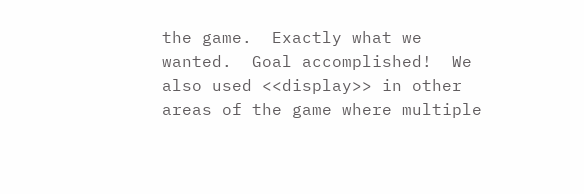the game.  Exactly what we wanted.  Goal accomplished!  We also used <<display>> in other areas of the game where multiple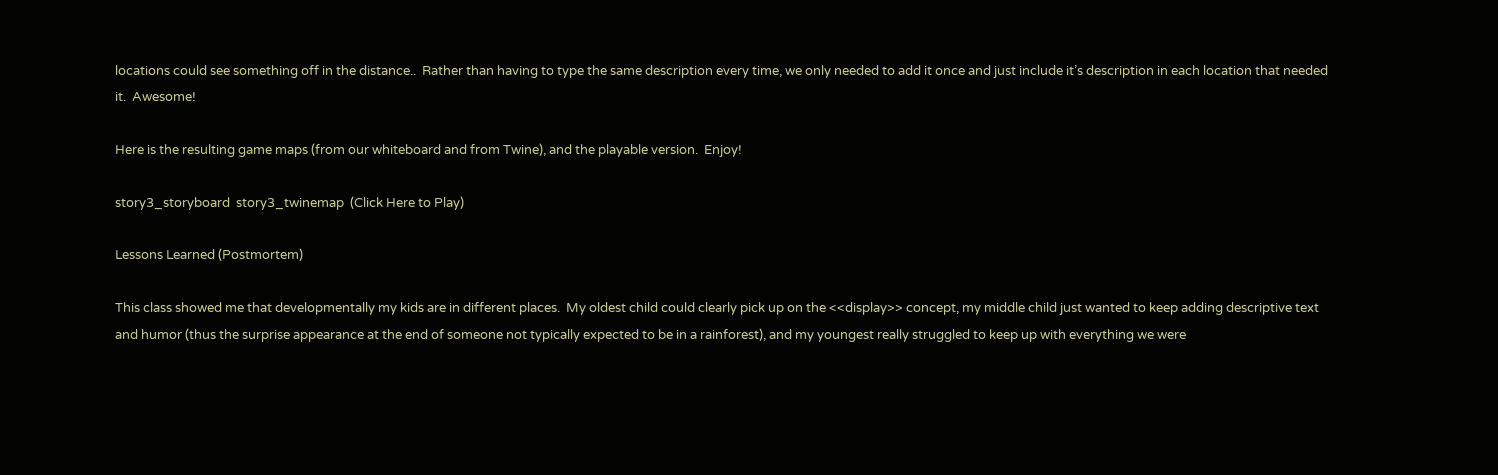locations could see something off in the distance..  Rather than having to type the same description every time, we only needed to add it once and just include it’s description in each location that needed it.  Awesome!

Here is the resulting game maps (from our whiteboard and from Twine), and the playable version.  Enjoy!

story3_storyboard  story3_twinemap  (Click Here to Play)

Lessons Learned (Postmortem)

This class showed me that developmentally my kids are in different places.  My oldest child could clearly pick up on the <<display>> concept, my middle child just wanted to keep adding descriptive text and humor (thus the surprise appearance at the end of someone not typically expected to be in a rainforest), and my youngest really struggled to keep up with everything we were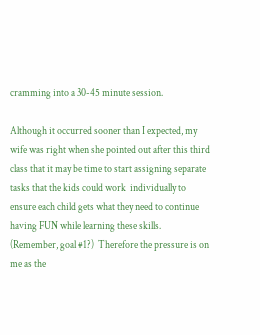cramming into a 30-45 minute session.

Although it occurred sooner than I expected, my wife was right when she pointed out after this third class that it may be time to start assigning separate tasks that the kids could work  individually to ensure each child gets what they need to continue having FUN while learning these skills.  (Remember, goal #1?)  Therefore the pressure is on me as the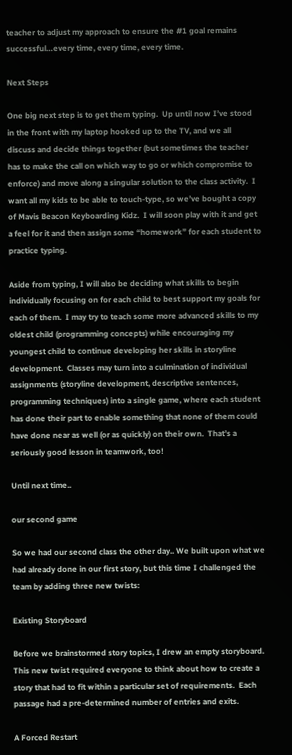teacher to adjust my approach to ensure the #1 goal remains successful…every time, every time, every time.

Next Steps

One big next step is to get them typing.  Up until now I’ve stood in the front with my laptop hooked up to the TV, and we all discuss and decide things together (but sometimes the teacher has to make the call on which way to go or which compromise to enforce) and move along a singular solution to the class activity.  I want all my kids to be able to touch-type, so we’ve bought a copy of Mavis Beacon Keyboarding Kidz.  I will soon play with it and get a feel for it and then assign some “homework” for each student to practice typing.

Aside from typing, I will also be deciding what skills to begin individually focusing on for each child to best support my goals for each of them.  I may try to teach some more advanced skills to my oldest child (programming concepts) while encouraging my youngest child to continue developing her skills in storyline development.  Classes may turn into a culmination of individual assignments (storyline development, descriptive sentences, programming techniques) into a single game, where each student has done their part to enable something that none of them could have done near as well (or as quickly) on their own.  That’s a seriously good lesson in teamwork, too!

Until next time..

our second game

So we had our second class the other day.. We built upon what we had already done in our first story, but this time I challenged the team by adding three new twists:

Existing Storyboard

Before we brainstormed story topics, I drew an empty storyboard.  This new twist required everyone to think about how to create a story that had to fit within a particular set of requirements.  Each passage had a pre-determined number of entries and exits.

A Forced Restart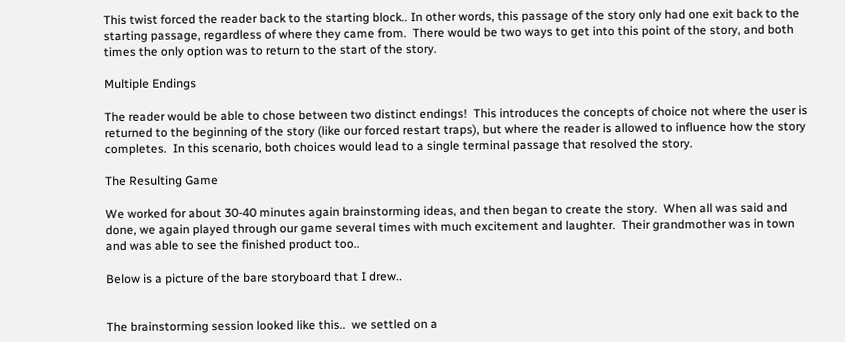This twist forced the reader back to the starting block.. In other words, this passage of the story only had one exit back to the starting passage, regardless of where they came from.  There would be two ways to get into this point of the story, and both times the only option was to return to the start of the story.

Multiple Endings

The reader would be able to chose between two distinct endings!  This introduces the concepts of choice not where the user is returned to the beginning of the story (like our forced restart traps), but where the reader is allowed to influence how the story completes.  In this scenario, both choices would lead to a single terminal passage that resolved the story.

The Resulting Game

We worked for about 30-40 minutes again brainstorming ideas, and then began to create the story.  When all was said and done, we again played through our game several times with much excitement and laughter.  Their grandmother was in town and was able to see the finished product too..

Below is a picture of the bare storyboard that I drew..


The brainstorming session looked like this..  we settled on a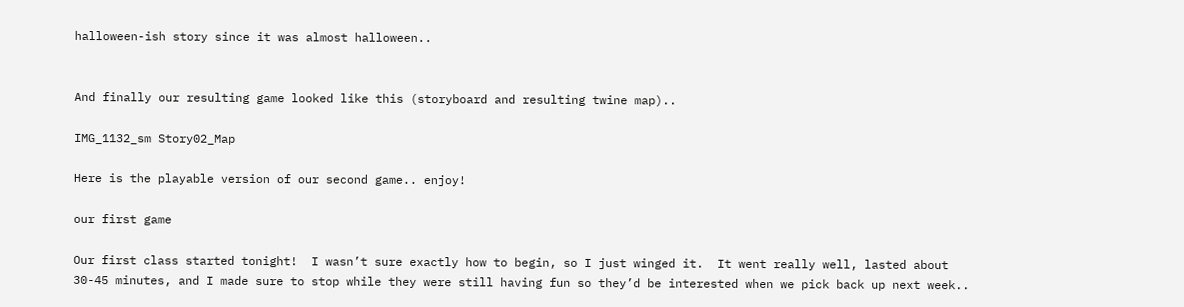halloween-ish story since it was almost halloween..


And finally our resulting game looked like this (storyboard and resulting twine map)..

IMG_1132_sm Story02_Map

Here is the playable version of our second game.. enjoy!

our first game

Our first class started tonight!  I wasn’t sure exactly how to begin, so I just winged it.  It went really well, lasted about 30-45 minutes, and I made sure to stop while they were still having fun so they’d be interested when we pick back up next week..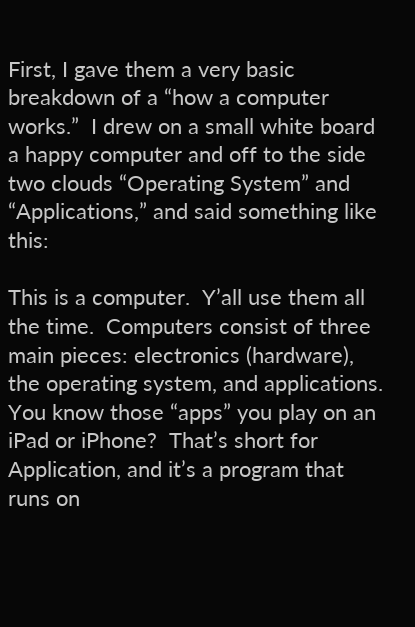First, I gave them a very basic breakdown of a “how a computer works.”  I drew on a small white board a happy computer and off to the side two clouds “Operating System” and “Applications,” and said something like this:

This is a computer.  Y’all use them all the time.  Computers consist of three main pieces: electronics (hardware), the operating system, and applications.  You know those “apps” you play on an iPad or iPhone?  That’s short for Application, and it’s a program that runs on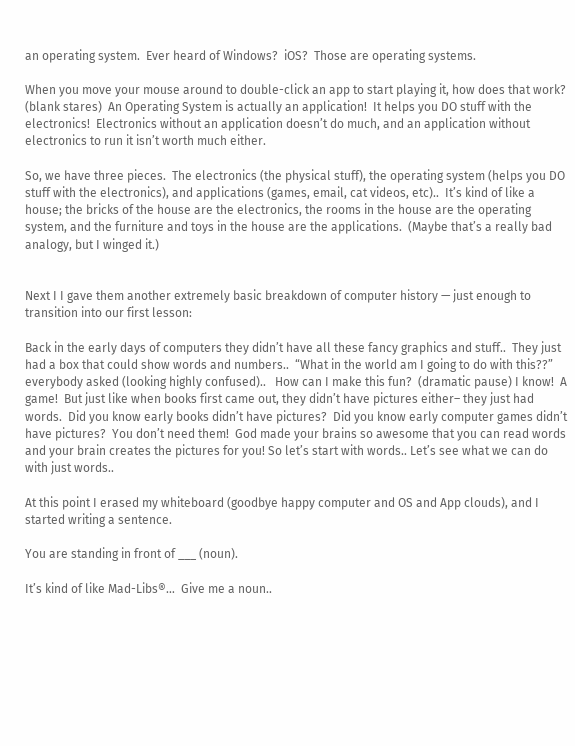an operating system.  Ever heard of Windows?  iOS?  Those are operating systems.

When you move your mouse around to double-click an app to start playing it, how does that work?  (blank stares)  An Operating System is actually an application!  It helps you DO stuff with the electronics!  Electronics without an application doesn’t do much, and an application without electronics to run it isn’t worth much either.

So, we have three pieces.  The electronics (the physical stuff), the operating system (helps you DO stuff with the electronics), and applications (games, email, cat videos, etc)..  It’s kind of like a house; the bricks of the house are the electronics, the rooms in the house are the operating system, and the furniture and toys in the house are the applications.  (Maybe that’s a really bad analogy, but I winged it.)


Next I I gave them another extremely basic breakdown of computer history — just enough to transition into our first lesson:

Back in the early days of computers they didn’t have all these fancy graphics and stuff..  They just had a box that could show words and numbers..  “What in the world am I going to do with this??” everybody asked (looking highly confused)..   How can I make this fun?  (dramatic pause) I know!  A game!  But just like when books first came out, they didn’t have pictures either– they just had words.  Did you know early books didn’t have pictures?  Did you know early computer games didn’t have pictures?  You don’t need them!  God made your brains so awesome that you can read words and your brain creates the pictures for you! So let’s start with words.. Let’s see what we can do with just words..

At this point I erased my whiteboard (goodbye happy computer and OS and App clouds), and I started writing a sentence.

You are standing in front of ___ (noun).

It’s kind of like Mad-Libs®…  Give me a noun..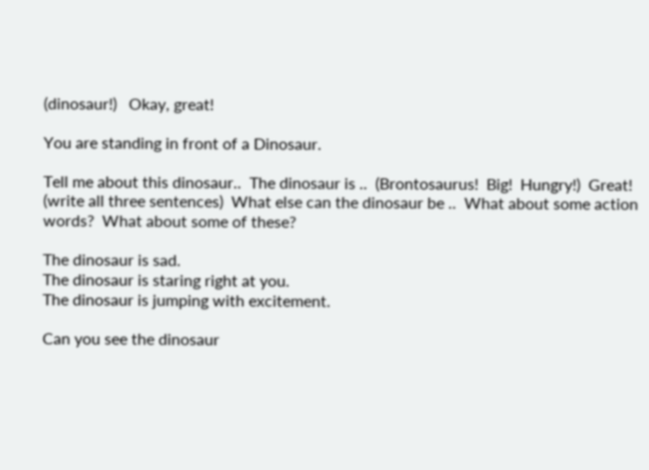(dinosaur!)   Okay, great!

You are standing in front of a Dinosaur.

Tell me about this dinosaur..  The dinosaur is ..  (Brontosaurus!  Big!  Hungry!)  Great!  (write all three sentences)  What else can the dinosaur be ..  What about some action words?  What about some of these?

The dinosaur is sad.
The dinosaur is staring right at you.
The dinosaur is jumping with excitement.

Can you see the dinosaur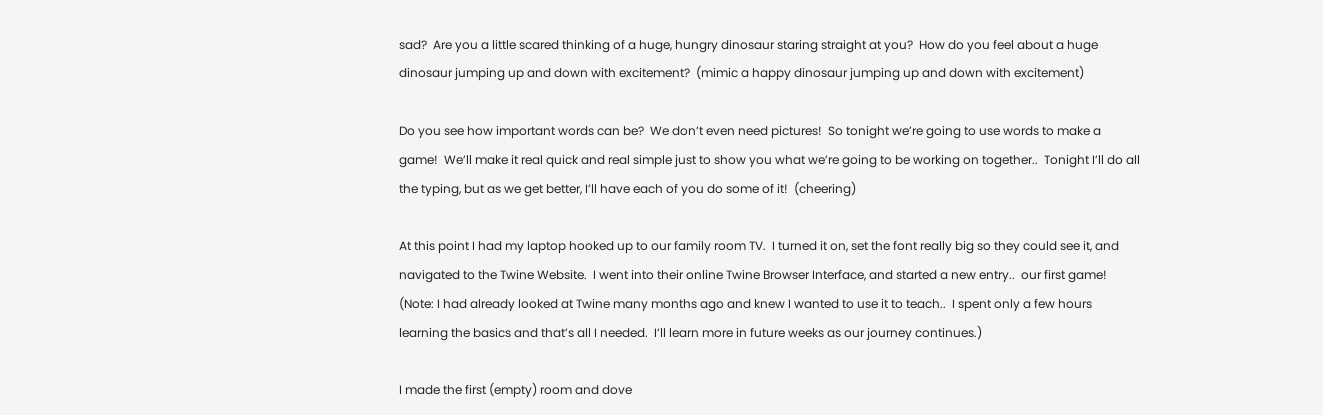sad?  Are you a little scared thinking of a huge, hungry dinosaur staring straight at you?  How do you feel about a huge dinosaur jumping up and down with excitement?  (mimic a happy dinosaur jumping up and down with excitement)

Do you see how important words can be?  We don’t even need pictures!  So tonight we’re going to use words to make a game!  We’ll make it real quick and real simple just to show you what we’re going to be working on together..  Tonight I’ll do all the typing, but as we get better, I’ll have each of you do some of it!  (cheering)

At this point I had my laptop hooked up to our family room TV.  I turned it on, set the font really big so they could see it, and navigated to the Twine Website.  I went into their online Twine Browser Interface, and started a new entry..  our first game!  (Note: I had already looked at Twine many months ago and knew I wanted to use it to teach..  I spent only a few hours learning the basics and that’s all I needed.  I’ll learn more in future weeks as our journey continues.)

I made the first (empty) room and dove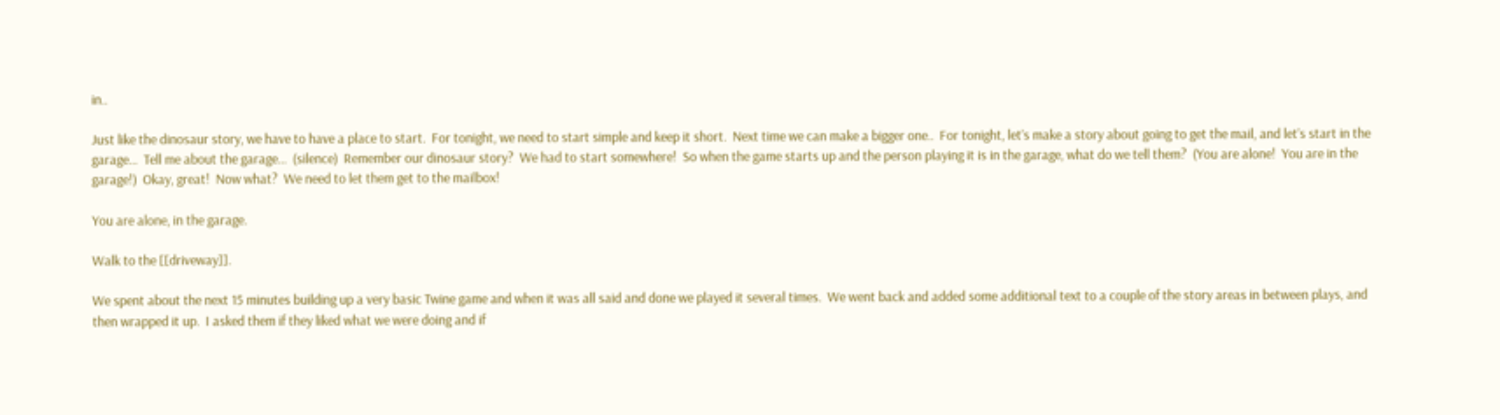in..

Just like the dinosaur story, we have to have a place to start.  For tonight, we need to start simple and keep it short.  Next time we can make a bigger one..  For tonight, let’s make a story about going to get the mail, and let’s start in the garage…  Tell me about the garage…  (silence)  Remember our dinosaur story?  We had to start somewhere!  So when the game starts up and the person playing it is in the garage, what do we tell them?  (You are alone!  You are in the garage!)  Okay, great!  Now what?  We need to let them get to the mailbox!

You are alone, in the garage.

Walk to the [[driveway]].

We spent about the next 15 minutes building up a very basic Twine game and when it was all said and done we played it several times.  We went back and added some additional text to a couple of the story areas in between plays, and then wrapped it up.  I asked them if they liked what we were doing and if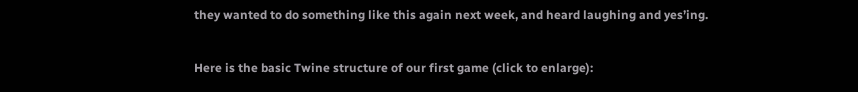they wanted to do something like this again next week, and heard laughing and yes’ing.

Here is the basic Twine structure of our first game (click to enlarge):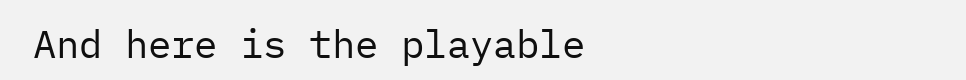And here is the playable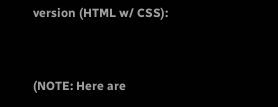version (HTML w/ CSS):


(NOTE: Here are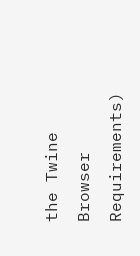the Twine Browser Requirements)